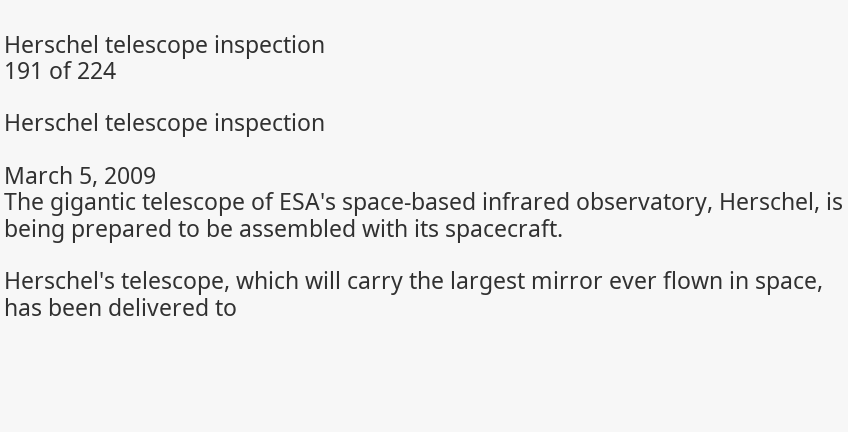Herschel telescope inspection
191 of 224

Herschel telescope inspection

March 5, 2009
The gigantic telescope of ESA's space-based infrared observatory, Herschel, is being prepared to be assembled with its spacecraft.

Herschel's telescope, which will carry the largest mirror ever flown in space, has been delivered to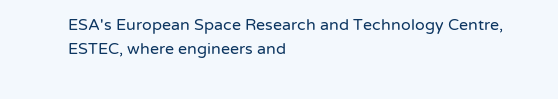ESA's European Space Research and Technology Centre, ESTEC, where engineers and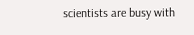scientists are busy with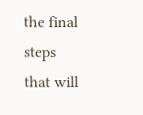the final steps that will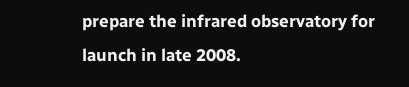prepare the infrared observatory for launch in late 2008.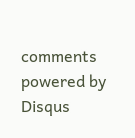comments powered by Disqus